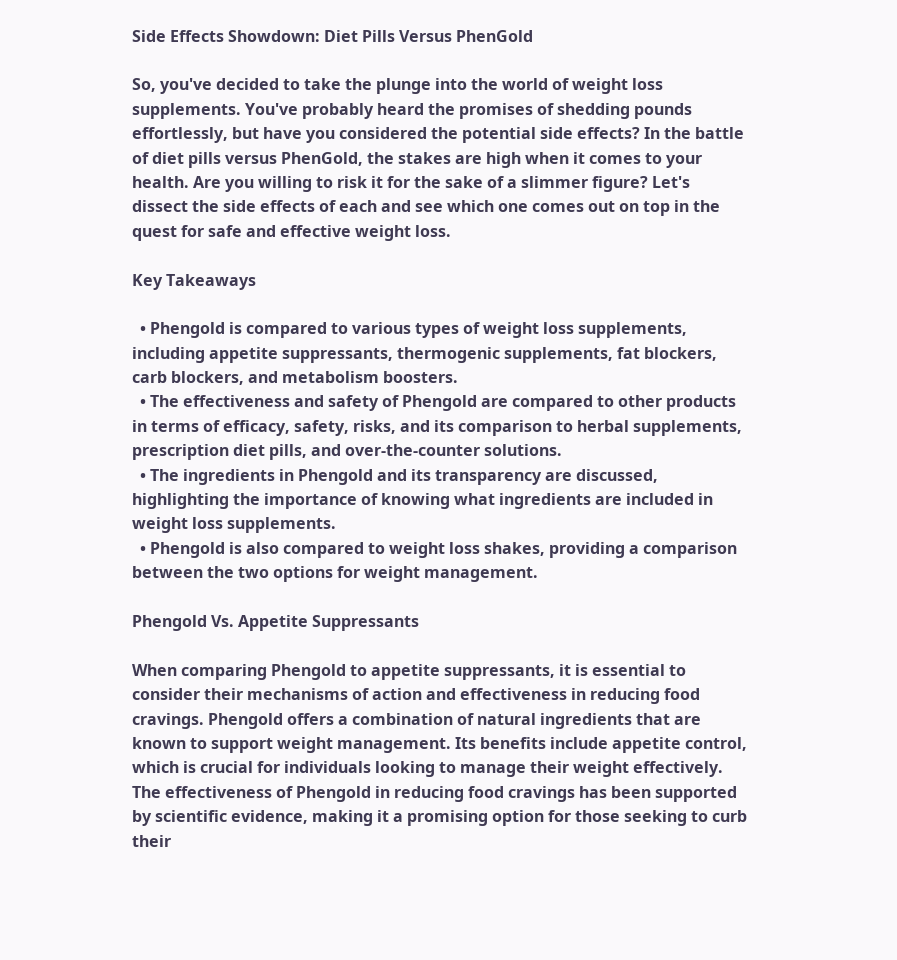Side Effects Showdown: Diet Pills Versus PhenGold

So, you've decided to take the plunge into the world of weight loss supplements. You've probably heard the promises of shedding pounds effortlessly, but have you considered the potential side effects? In the battle of diet pills versus PhenGold, the stakes are high when it comes to your health. Are you willing to risk it for the sake of a slimmer figure? Let's dissect the side effects of each and see which one comes out on top in the quest for safe and effective weight loss.

Key Takeaways

  • Phengold is compared to various types of weight loss supplements, including appetite suppressants, thermogenic supplements, fat blockers, carb blockers, and metabolism boosters.
  • The effectiveness and safety of Phengold are compared to other products in terms of efficacy, safety, risks, and its comparison to herbal supplements, prescription diet pills, and over-the-counter solutions.
  • The ingredients in Phengold and its transparency are discussed, highlighting the importance of knowing what ingredients are included in weight loss supplements.
  • Phengold is also compared to weight loss shakes, providing a comparison between the two options for weight management.

Phengold Vs. Appetite Suppressants

When comparing Phengold to appetite suppressants, it is essential to consider their mechanisms of action and effectiveness in reducing food cravings. Phengold offers a combination of natural ingredients that are known to support weight management. Its benefits include appetite control, which is crucial for individuals looking to manage their weight effectively. The effectiveness of Phengold in reducing food cravings has been supported by scientific evidence, making it a promising option for those seeking to curb their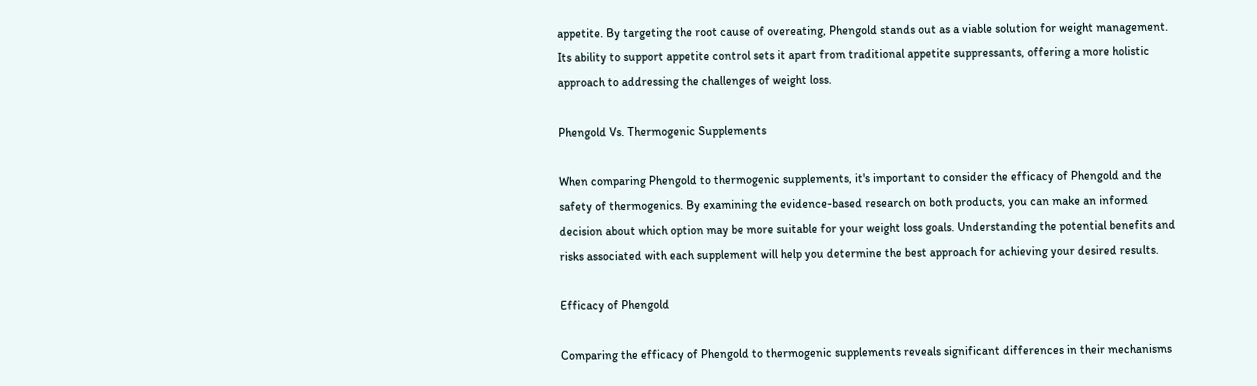appetite. By targeting the root cause of overeating, Phengold stands out as a viable solution for weight management. Its ability to support appetite control sets it apart from traditional appetite suppressants, offering a more holistic approach to addressing the challenges of weight loss.

Phengold Vs. Thermogenic Supplements

When comparing Phengold to thermogenic supplements, it's important to consider the efficacy of Phengold and the safety of thermogenics. By examining the evidence-based research on both products, you can make an informed decision about which option may be more suitable for your weight loss goals. Understanding the potential benefits and risks associated with each supplement will help you determine the best approach for achieving your desired results.

Efficacy of Phengold

Comparing the efficacy of Phengold to thermogenic supplements reveals significant differences in their mechanisms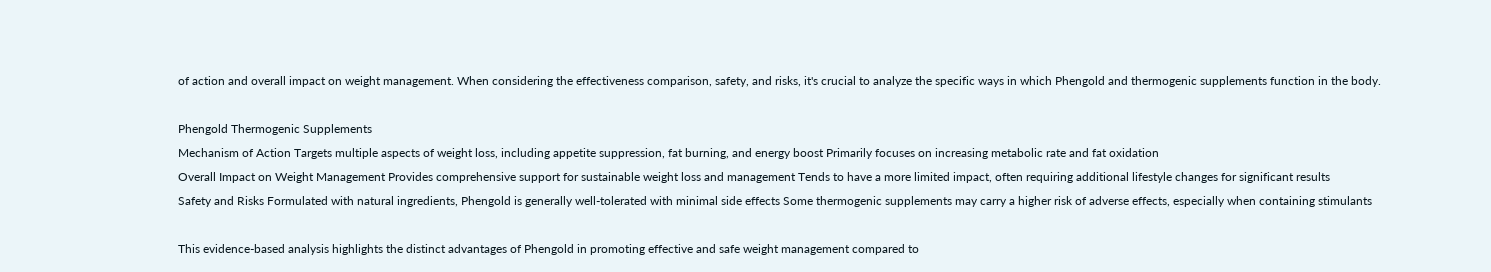of action and overall impact on weight management. When considering the effectiveness comparison, safety, and risks, it's crucial to analyze the specific ways in which Phengold and thermogenic supplements function in the body.

Phengold Thermogenic Supplements
Mechanism of Action Targets multiple aspects of weight loss, including appetite suppression, fat burning, and energy boost Primarily focuses on increasing metabolic rate and fat oxidation
Overall Impact on Weight Management Provides comprehensive support for sustainable weight loss and management Tends to have a more limited impact, often requiring additional lifestyle changes for significant results
Safety and Risks Formulated with natural ingredients, Phengold is generally well-tolerated with minimal side effects Some thermogenic supplements may carry a higher risk of adverse effects, especially when containing stimulants

This evidence-based analysis highlights the distinct advantages of Phengold in promoting effective and safe weight management compared to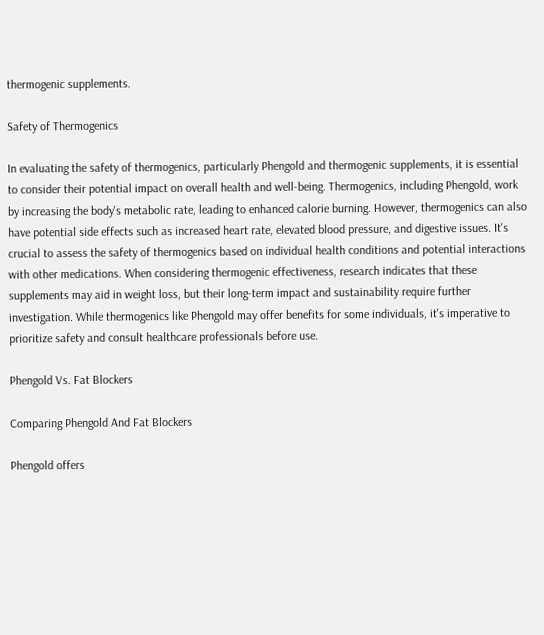thermogenic supplements.

Safety of Thermogenics

In evaluating the safety of thermogenics, particularly Phengold and thermogenic supplements, it is essential to consider their potential impact on overall health and well-being. Thermogenics, including Phengold, work by increasing the body's metabolic rate, leading to enhanced calorie burning. However, thermogenics can also have potential side effects such as increased heart rate, elevated blood pressure, and digestive issues. It's crucial to assess the safety of thermogenics based on individual health conditions and potential interactions with other medications. When considering thermogenic effectiveness, research indicates that these supplements may aid in weight loss, but their long-term impact and sustainability require further investigation. While thermogenics like Phengold may offer benefits for some individuals, it's imperative to prioritize safety and consult healthcare professionals before use.

Phengold Vs. Fat Blockers

Comparing Phengold And Fat Blockers

Phengold offers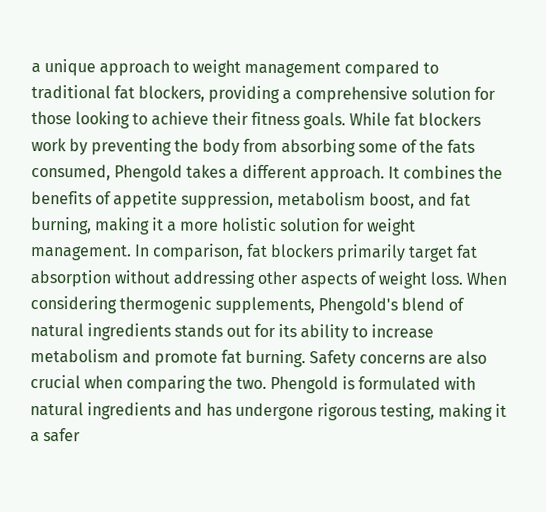a unique approach to weight management compared to traditional fat blockers, providing a comprehensive solution for those looking to achieve their fitness goals. While fat blockers work by preventing the body from absorbing some of the fats consumed, Phengold takes a different approach. It combines the benefits of appetite suppression, metabolism boost, and fat burning, making it a more holistic solution for weight management. In comparison, fat blockers primarily target fat absorption without addressing other aspects of weight loss. When considering thermogenic supplements, Phengold's blend of natural ingredients stands out for its ability to increase metabolism and promote fat burning. Safety concerns are also crucial when comparing the two. Phengold is formulated with natural ingredients and has undergone rigorous testing, making it a safer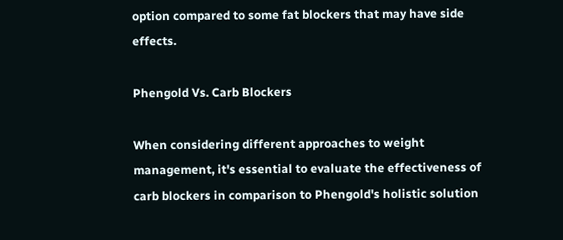option compared to some fat blockers that may have side effects.

Phengold Vs. Carb Blockers

When considering different approaches to weight management, it's essential to evaluate the effectiveness of carb blockers in comparison to Phengold's holistic solution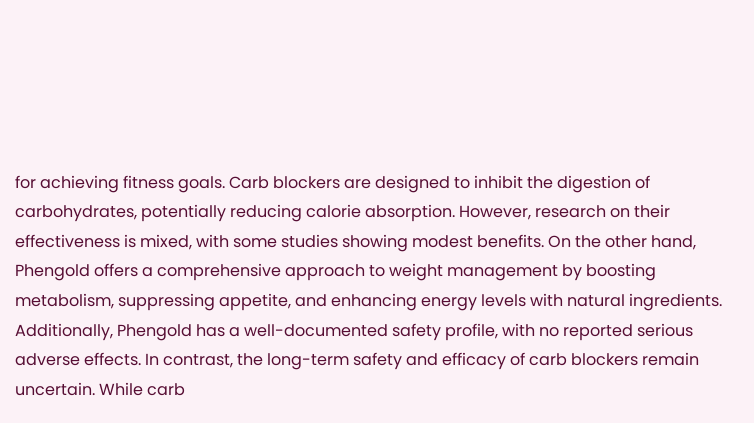for achieving fitness goals. Carb blockers are designed to inhibit the digestion of carbohydrates, potentially reducing calorie absorption. However, research on their effectiveness is mixed, with some studies showing modest benefits. On the other hand, Phengold offers a comprehensive approach to weight management by boosting metabolism, suppressing appetite, and enhancing energy levels with natural ingredients. Additionally, Phengold has a well-documented safety profile, with no reported serious adverse effects. In contrast, the long-term safety and efficacy of carb blockers remain uncertain. While carb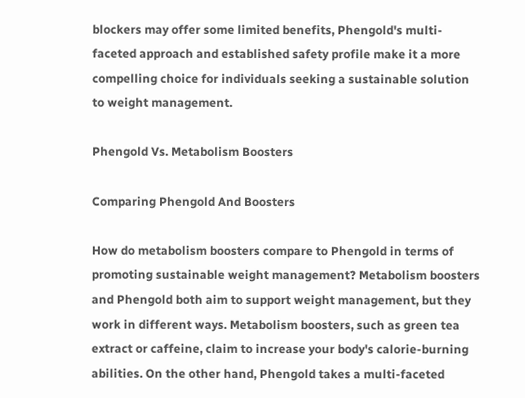blockers may offer some limited benefits, Phengold's multi-faceted approach and established safety profile make it a more compelling choice for individuals seeking a sustainable solution to weight management.

Phengold Vs. Metabolism Boosters

Comparing Phengold And Boosters

How do metabolism boosters compare to Phengold in terms of promoting sustainable weight management? Metabolism boosters and Phengold both aim to support weight management, but they work in different ways. Metabolism boosters, such as green tea extract or caffeine, claim to increase your body's calorie-burning abilities. On the other hand, Phengold takes a multi-faceted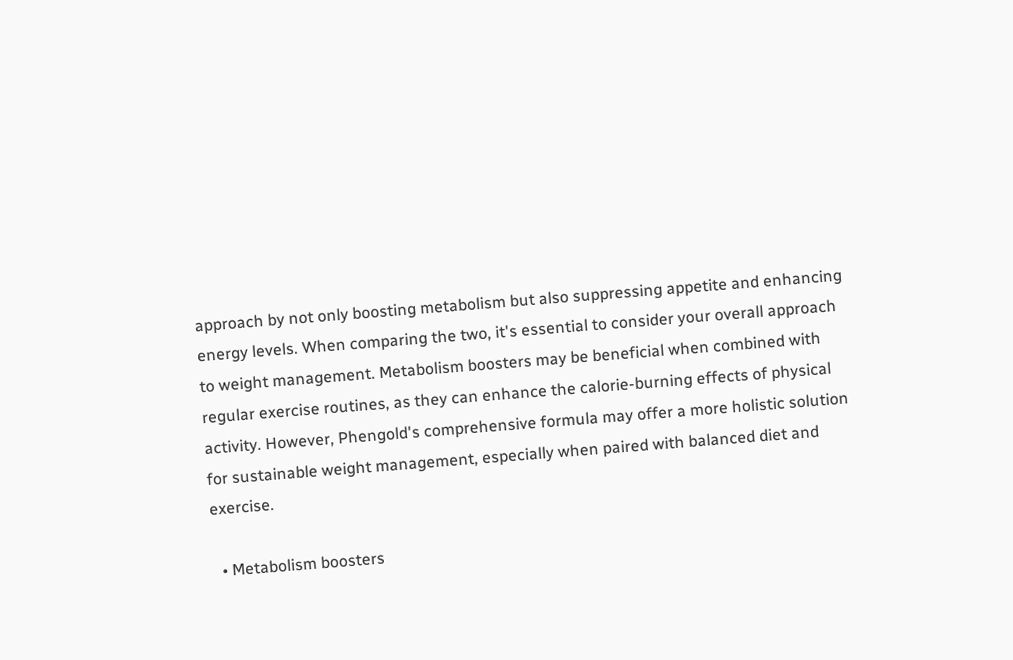approach by not only boosting metabolism but also suppressing appetite and enhancing energy levels. When comparing the two, it's essential to consider your overall approach to weight management. Metabolism boosters may be beneficial when combined with regular exercise routines, as they can enhance the calorie-burning effects of physical activity. However, Phengold's comprehensive formula may offer a more holistic solution for sustainable weight management, especially when paired with balanced diet and exercise.

  • Metabolism boosters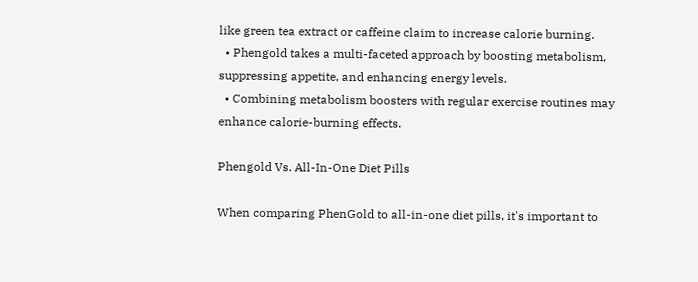like green tea extract or caffeine claim to increase calorie burning.
  • Phengold takes a multi-faceted approach by boosting metabolism, suppressing appetite, and enhancing energy levels.
  • Combining metabolism boosters with regular exercise routines may enhance calorie-burning effects.

Phengold Vs. All-In-One Diet Pills

When comparing PhenGold to all-in-one diet pills, it's important to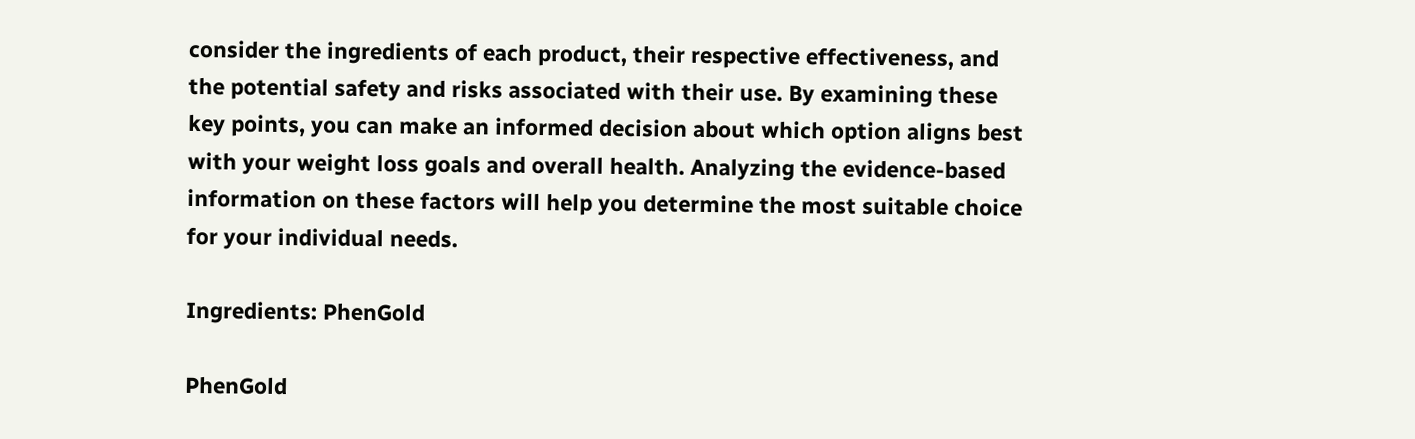consider the ingredients of each product, their respective effectiveness, and the potential safety and risks associated with their use. By examining these key points, you can make an informed decision about which option aligns best with your weight loss goals and overall health. Analyzing the evidence-based information on these factors will help you determine the most suitable choice for your individual needs.

Ingredients: PhenGold

PhenGold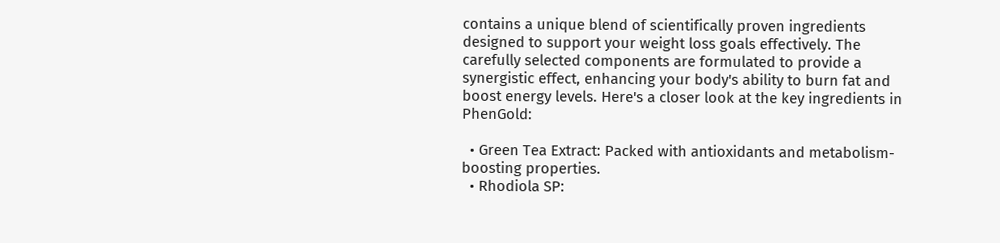contains a unique blend of scientifically proven ingredients designed to support your weight loss goals effectively. The carefully selected components are formulated to provide a synergistic effect, enhancing your body's ability to burn fat and boost energy levels. Here's a closer look at the key ingredients in PhenGold:

  • Green Tea Extract: Packed with antioxidants and metabolism-boosting properties.
  • Rhodiola SP: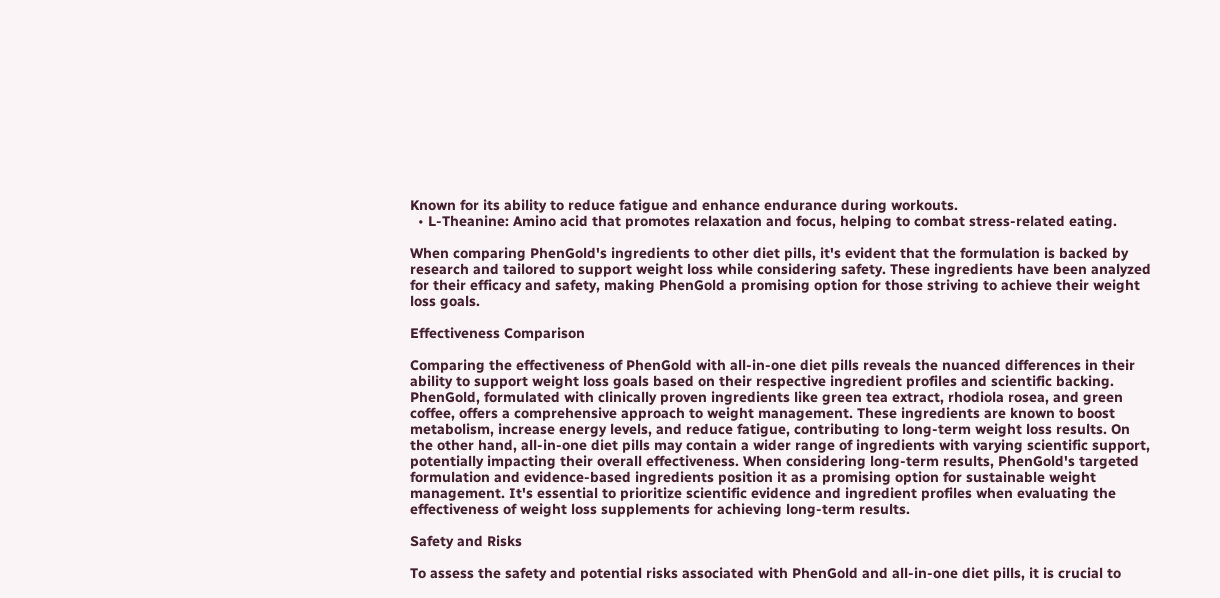Known for its ability to reduce fatigue and enhance endurance during workouts.
  • L-Theanine: Amino acid that promotes relaxation and focus, helping to combat stress-related eating.

When comparing PhenGold's ingredients to other diet pills, it's evident that the formulation is backed by research and tailored to support weight loss while considering safety. These ingredients have been analyzed for their efficacy and safety, making PhenGold a promising option for those striving to achieve their weight loss goals.

Effectiveness Comparison

Comparing the effectiveness of PhenGold with all-in-one diet pills reveals the nuanced differences in their ability to support weight loss goals based on their respective ingredient profiles and scientific backing. PhenGold, formulated with clinically proven ingredients like green tea extract, rhodiola rosea, and green coffee, offers a comprehensive approach to weight management. These ingredients are known to boost metabolism, increase energy levels, and reduce fatigue, contributing to long-term weight loss results. On the other hand, all-in-one diet pills may contain a wider range of ingredients with varying scientific support, potentially impacting their overall effectiveness. When considering long-term results, PhenGold's targeted formulation and evidence-based ingredients position it as a promising option for sustainable weight management. It's essential to prioritize scientific evidence and ingredient profiles when evaluating the effectiveness of weight loss supplements for achieving long-term results.

Safety and Risks

To assess the safety and potential risks associated with PhenGold and all-in-one diet pills, it is crucial to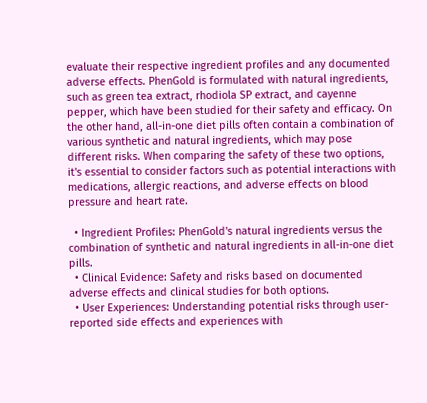evaluate their respective ingredient profiles and any documented adverse effects. PhenGold is formulated with natural ingredients, such as green tea extract, rhodiola SP extract, and cayenne pepper, which have been studied for their safety and efficacy. On the other hand, all-in-one diet pills often contain a combination of various synthetic and natural ingredients, which may pose different risks. When comparing the safety of these two options, it's essential to consider factors such as potential interactions with medications, allergic reactions, and adverse effects on blood pressure and heart rate.

  • Ingredient Profiles: PhenGold's natural ingredients versus the combination of synthetic and natural ingredients in all-in-one diet pills.
  • Clinical Evidence: Safety and risks based on documented adverse effects and clinical studies for both options.
  • User Experiences: Understanding potential risks through user-reported side effects and experiences with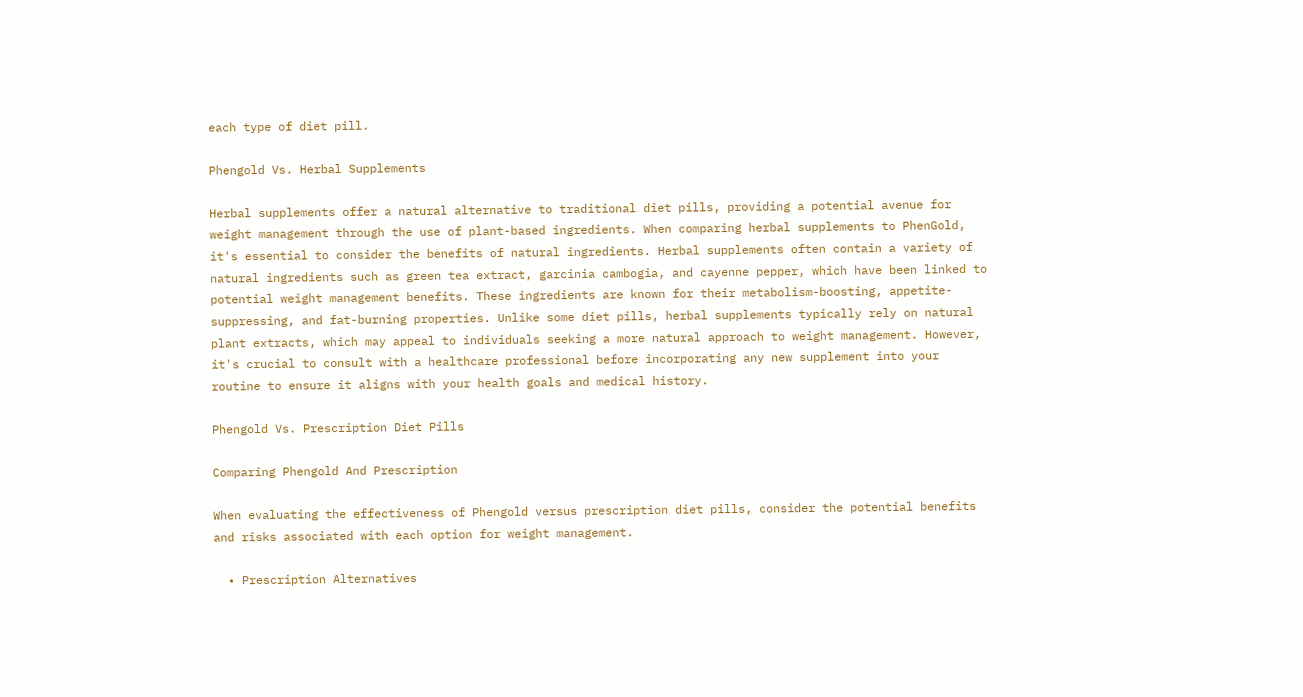each type of diet pill.

Phengold Vs. Herbal Supplements

Herbal supplements offer a natural alternative to traditional diet pills, providing a potential avenue for weight management through the use of plant-based ingredients. When comparing herbal supplements to PhenGold, it's essential to consider the benefits of natural ingredients. Herbal supplements often contain a variety of natural ingredients such as green tea extract, garcinia cambogia, and cayenne pepper, which have been linked to potential weight management benefits. These ingredients are known for their metabolism-boosting, appetite-suppressing, and fat-burning properties. Unlike some diet pills, herbal supplements typically rely on natural plant extracts, which may appeal to individuals seeking a more natural approach to weight management. However, it's crucial to consult with a healthcare professional before incorporating any new supplement into your routine to ensure it aligns with your health goals and medical history.

Phengold Vs. Prescription Diet Pills

Comparing Phengold And Prescription

When evaluating the effectiveness of Phengold versus prescription diet pills, consider the potential benefits and risks associated with each option for weight management.

  • Prescription Alternatives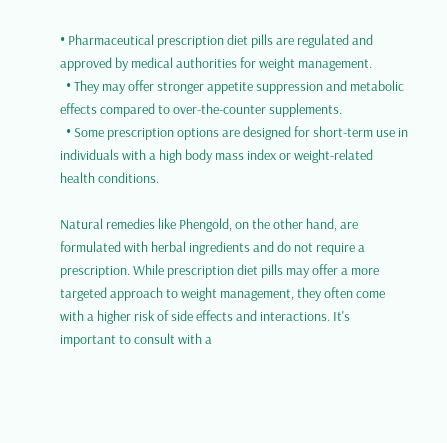• Pharmaceutical prescription diet pills are regulated and approved by medical authorities for weight management.
  • They may offer stronger appetite suppression and metabolic effects compared to over-the-counter supplements.
  • Some prescription options are designed for short-term use in individuals with a high body mass index or weight-related health conditions.

Natural remedies like Phengold, on the other hand, are formulated with herbal ingredients and do not require a prescription. While prescription diet pills may offer a more targeted approach to weight management, they often come with a higher risk of side effects and interactions. It's important to consult with a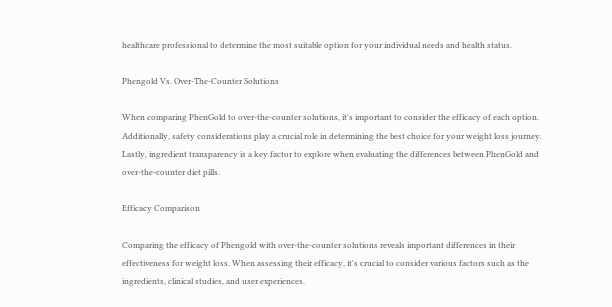healthcare professional to determine the most suitable option for your individual needs and health status.

Phengold Vs. Over-The-Counter Solutions

When comparing PhenGold to over-the-counter solutions, it's important to consider the efficacy of each option. Additionally, safety considerations play a crucial role in determining the best choice for your weight loss journey. Lastly, ingredient transparency is a key factor to explore when evaluating the differences between PhenGold and over-the-counter diet pills.

Efficacy Comparison

Comparing the efficacy of Phengold with over-the-counter solutions reveals important differences in their effectiveness for weight loss. When assessing their efficacy, it's crucial to consider various factors such as the ingredients, clinical studies, and user experiences.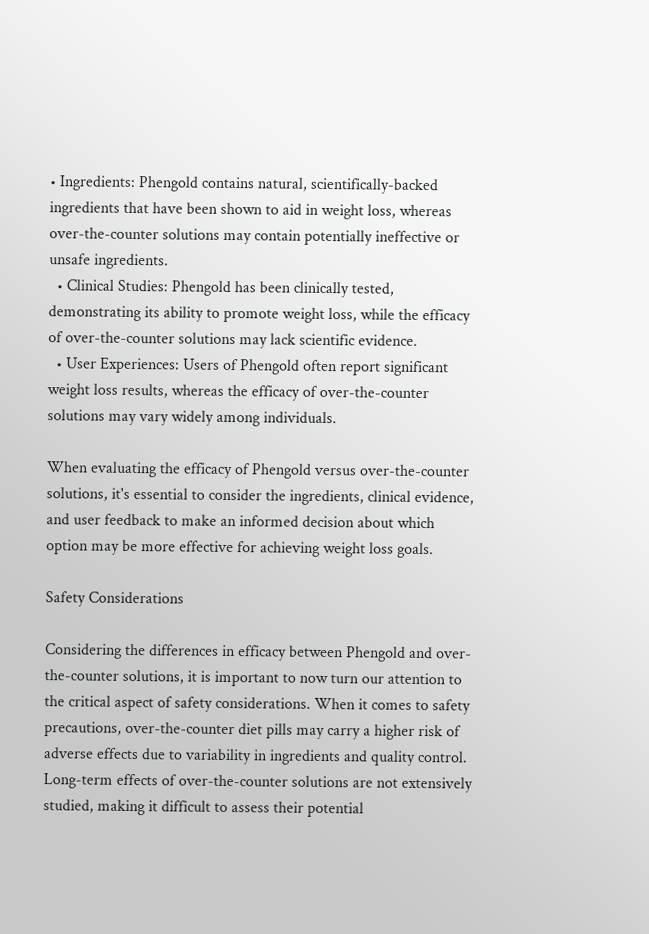• Ingredients: Phengold contains natural, scientifically-backed ingredients that have been shown to aid in weight loss, whereas over-the-counter solutions may contain potentially ineffective or unsafe ingredients.
  • Clinical Studies: Phengold has been clinically tested, demonstrating its ability to promote weight loss, while the efficacy of over-the-counter solutions may lack scientific evidence.
  • User Experiences: Users of Phengold often report significant weight loss results, whereas the efficacy of over-the-counter solutions may vary widely among individuals.

When evaluating the efficacy of Phengold versus over-the-counter solutions, it's essential to consider the ingredients, clinical evidence, and user feedback to make an informed decision about which option may be more effective for achieving weight loss goals.

Safety Considerations

Considering the differences in efficacy between Phengold and over-the-counter solutions, it is important to now turn our attention to the critical aspect of safety considerations. When it comes to safety precautions, over-the-counter diet pills may carry a higher risk of adverse effects due to variability in ingredients and quality control. Long-term effects of over-the-counter solutions are not extensively studied, making it difficult to assess their potential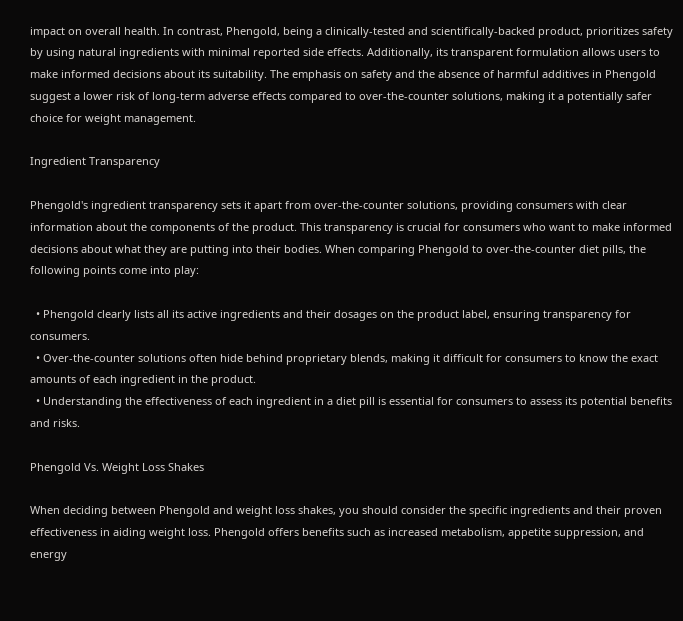impact on overall health. In contrast, Phengold, being a clinically-tested and scientifically-backed product, prioritizes safety by using natural ingredients with minimal reported side effects. Additionally, its transparent formulation allows users to make informed decisions about its suitability. The emphasis on safety and the absence of harmful additives in Phengold suggest a lower risk of long-term adverse effects compared to over-the-counter solutions, making it a potentially safer choice for weight management.

Ingredient Transparency

Phengold's ingredient transparency sets it apart from over-the-counter solutions, providing consumers with clear information about the components of the product. This transparency is crucial for consumers who want to make informed decisions about what they are putting into their bodies. When comparing Phengold to over-the-counter diet pills, the following points come into play:

  • Phengold clearly lists all its active ingredients and their dosages on the product label, ensuring transparency for consumers.
  • Over-the-counter solutions often hide behind proprietary blends, making it difficult for consumers to know the exact amounts of each ingredient in the product.
  • Understanding the effectiveness of each ingredient in a diet pill is essential for consumers to assess its potential benefits and risks.

Phengold Vs. Weight Loss Shakes

When deciding between Phengold and weight loss shakes, you should consider the specific ingredients and their proven effectiveness in aiding weight loss. Phengold offers benefits such as increased metabolism, appetite suppression, and energy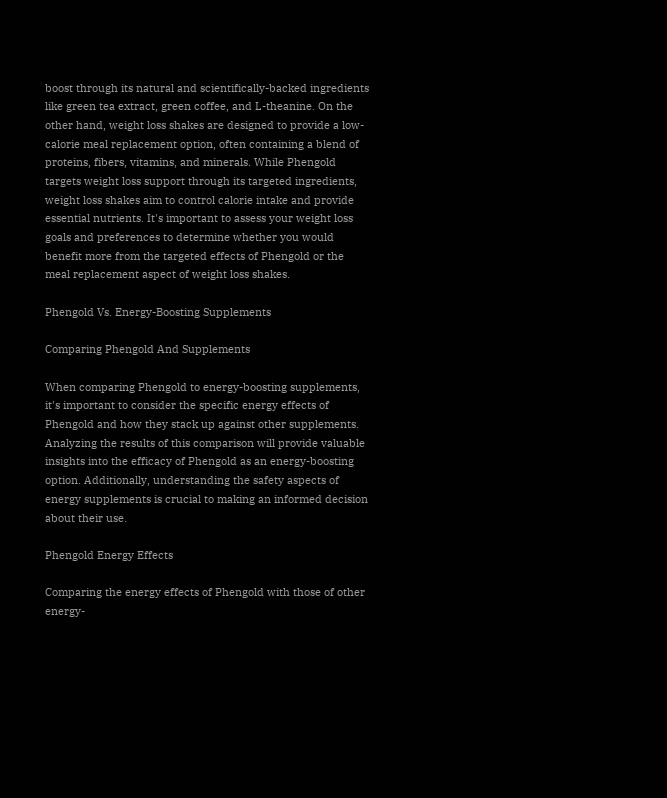boost through its natural and scientifically-backed ingredients like green tea extract, green coffee, and L-theanine. On the other hand, weight loss shakes are designed to provide a low-calorie meal replacement option, often containing a blend of proteins, fibers, vitamins, and minerals. While Phengold targets weight loss support through its targeted ingredients, weight loss shakes aim to control calorie intake and provide essential nutrients. It's important to assess your weight loss goals and preferences to determine whether you would benefit more from the targeted effects of Phengold or the meal replacement aspect of weight loss shakes.

Phengold Vs. Energy-Boosting Supplements

Comparing Phengold And Supplements

When comparing Phengold to energy-boosting supplements, it's important to consider the specific energy effects of Phengold and how they stack up against other supplements. Analyzing the results of this comparison will provide valuable insights into the efficacy of Phengold as an energy-boosting option. Additionally, understanding the safety aspects of energy supplements is crucial to making an informed decision about their use.

Phengold Energy Effects

Comparing the energy effects of Phengold with those of other energy-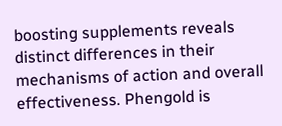boosting supplements reveals distinct differences in their mechanisms of action and overall effectiveness. Phengold is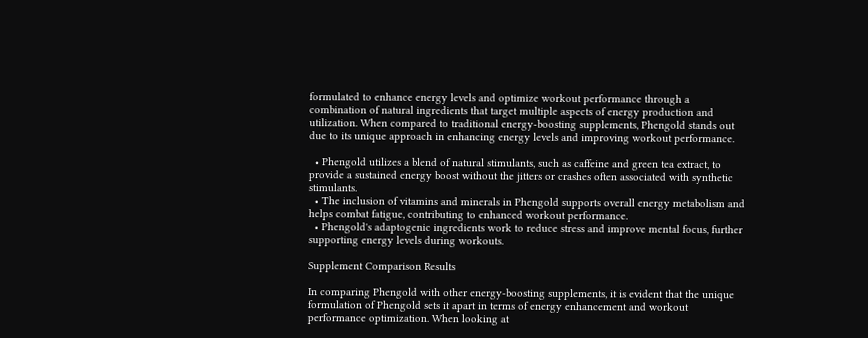formulated to enhance energy levels and optimize workout performance through a combination of natural ingredients that target multiple aspects of energy production and utilization. When compared to traditional energy-boosting supplements, Phengold stands out due to its unique approach in enhancing energy levels and improving workout performance.

  • Phengold utilizes a blend of natural stimulants, such as caffeine and green tea extract, to provide a sustained energy boost without the jitters or crashes often associated with synthetic stimulants.
  • The inclusion of vitamins and minerals in Phengold supports overall energy metabolism and helps combat fatigue, contributing to enhanced workout performance.
  • Phengold's adaptogenic ingredients work to reduce stress and improve mental focus, further supporting energy levels during workouts.

Supplement Comparison Results

In comparing Phengold with other energy-boosting supplements, it is evident that the unique formulation of Phengold sets it apart in terms of energy enhancement and workout performance optimization. When looking at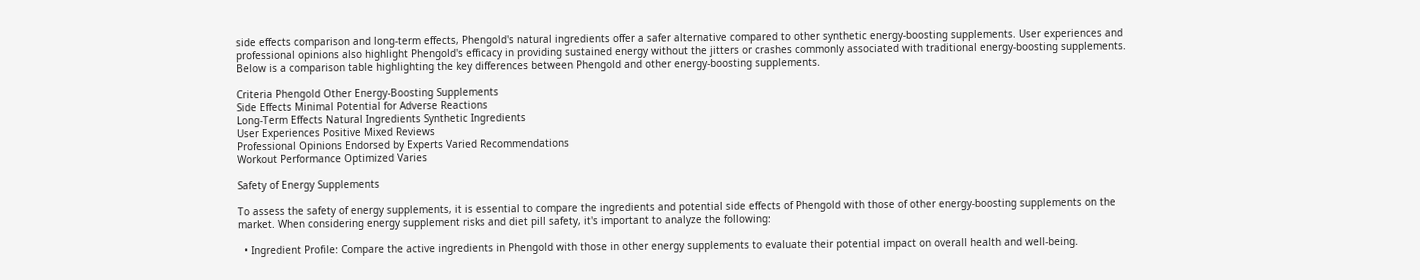side effects comparison and long-term effects, Phengold's natural ingredients offer a safer alternative compared to other synthetic energy-boosting supplements. User experiences and professional opinions also highlight Phengold's efficacy in providing sustained energy without the jitters or crashes commonly associated with traditional energy-boosting supplements. Below is a comparison table highlighting the key differences between Phengold and other energy-boosting supplements.

Criteria Phengold Other Energy-Boosting Supplements
Side Effects Minimal Potential for Adverse Reactions
Long-Term Effects Natural Ingredients Synthetic Ingredients
User Experiences Positive Mixed Reviews
Professional Opinions Endorsed by Experts Varied Recommendations
Workout Performance Optimized Varies

Safety of Energy Supplements

To assess the safety of energy supplements, it is essential to compare the ingredients and potential side effects of Phengold with those of other energy-boosting supplements on the market. When considering energy supplement risks and diet pill safety, it's important to analyze the following:

  • Ingredient Profile: Compare the active ingredients in Phengold with those in other energy supplements to evaluate their potential impact on overall health and well-being.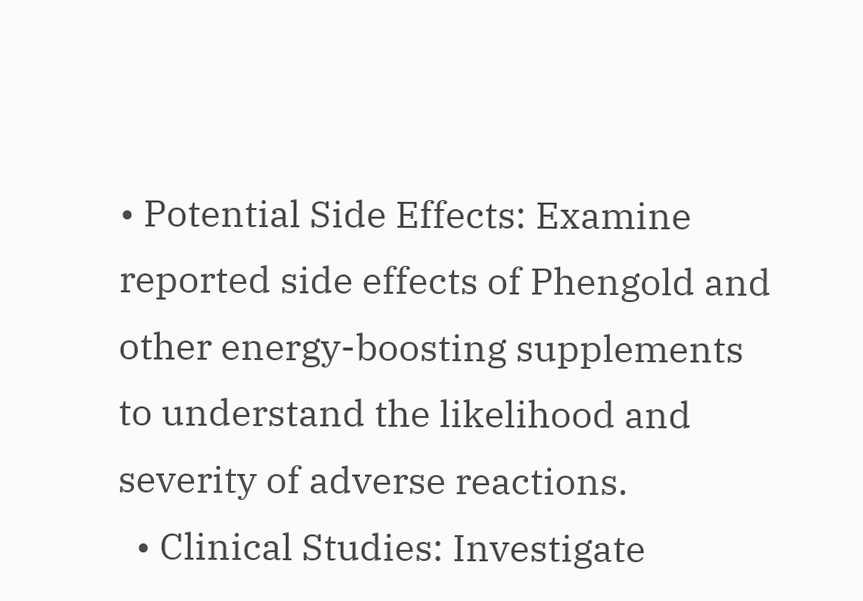• Potential Side Effects: Examine reported side effects of Phengold and other energy-boosting supplements to understand the likelihood and severity of adverse reactions.
  • Clinical Studies: Investigate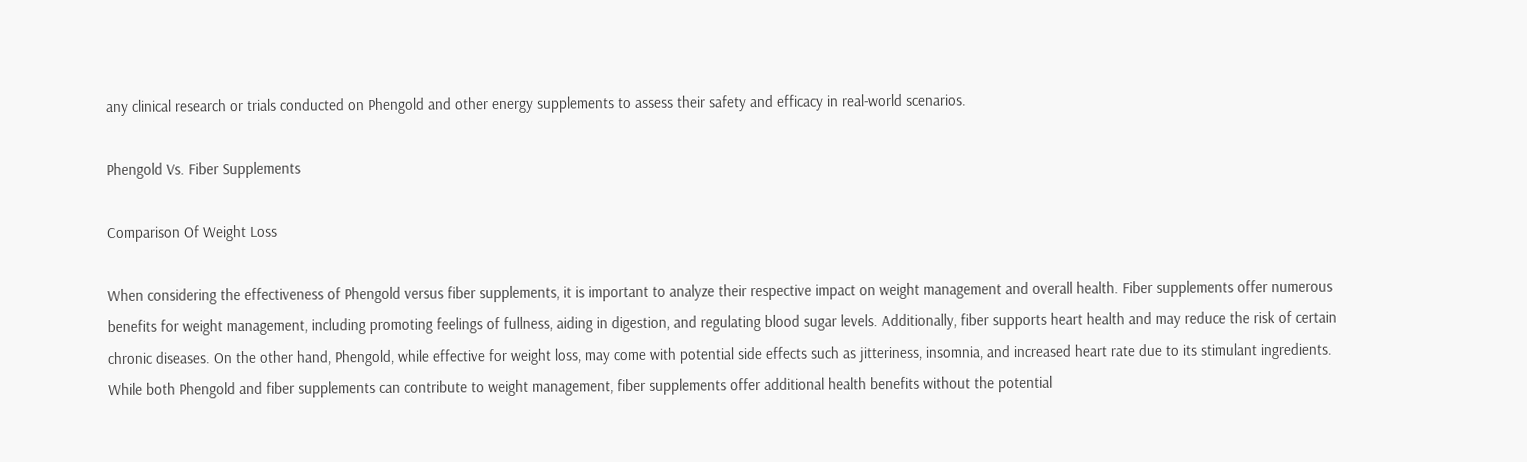any clinical research or trials conducted on Phengold and other energy supplements to assess their safety and efficacy in real-world scenarios.

Phengold Vs. Fiber Supplements

Comparison Of Weight Loss

When considering the effectiveness of Phengold versus fiber supplements, it is important to analyze their respective impact on weight management and overall health. Fiber supplements offer numerous benefits for weight management, including promoting feelings of fullness, aiding in digestion, and regulating blood sugar levels. Additionally, fiber supports heart health and may reduce the risk of certain chronic diseases. On the other hand, Phengold, while effective for weight loss, may come with potential side effects such as jitteriness, insomnia, and increased heart rate due to its stimulant ingredients. While both Phengold and fiber supplements can contribute to weight management, fiber supplements offer additional health benefits without the potential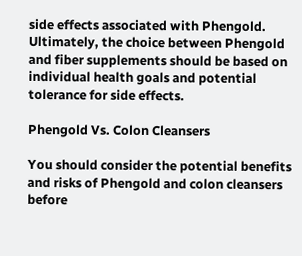side effects associated with Phengold. Ultimately, the choice between Phengold and fiber supplements should be based on individual health goals and potential tolerance for side effects.

Phengold Vs. Colon Cleansers

You should consider the potential benefits and risks of Phengold and colon cleansers before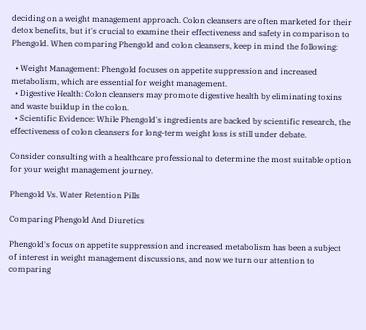deciding on a weight management approach. Colon cleansers are often marketed for their detox benefits, but it's crucial to examine their effectiveness and safety in comparison to Phengold. When comparing Phengold and colon cleansers, keep in mind the following:

  • Weight Management: Phengold focuses on appetite suppression and increased metabolism, which are essential for weight management.
  • Digestive Health: Colon cleansers may promote digestive health by eliminating toxins and waste buildup in the colon.
  • Scientific Evidence: While Phengold's ingredients are backed by scientific research, the effectiveness of colon cleansers for long-term weight loss is still under debate.

Consider consulting with a healthcare professional to determine the most suitable option for your weight management journey.

Phengold Vs. Water Retention Pills

Comparing Phengold And Diuretics

Phengold's focus on appetite suppression and increased metabolism has been a subject of interest in weight management discussions, and now we turn our attention to comparing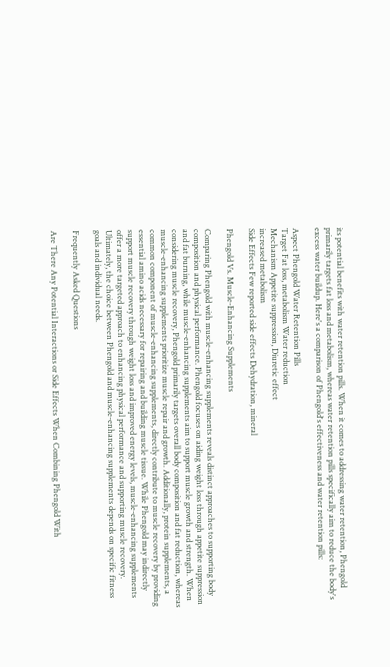its potential benefits with water retention pills. When it comes to addressing water retention, Phengold primarily targets fat loss and metabolism, whereas water retention pills specifically aim to reduce the body's excess water buildup. Here's a comparison of Phengold's effectiveness and water retention pills:

Aspect Phengold Water Retention Pills
Target Fat loss, metabolism Water reduction
Mechanism Appetite suppression, Diuretic effect
increased metabolism
Side Effects Few reported side effects Dehydration, mineral

Phengold Vs. Muscle-Enhancing Supplements

Comparing Phengold with muscle-enhancing supplements reveals distinct approaches to supporting body composition and physical performance. Phengold focuses on aiding weight loss through appetite suppression and fat burning, while muscle-enhancing supplements aim to support muscle growth and strength. When considering muscle recovery, Phengold primarily targets overall body composition and fat reduction, whereas muscle-enhancing supplements prioritize muscle repair and growth. Additionally, protein supplements, a common component of muscle-enhancing supplements, directly contribute to muscle recovery by providing essential amino acids necessary for repairing and building muscle tissue. While Phengold may indirectly support muscle recovery through weight loss and improved energy levels, muscle-enhancing supplements offer a more targeted approach to enhancing physical performance and supporting muscle recovery. Ultimately, the choice between Phengold and muscle-enhancing supplements depends on specific fitness goals and individual needs.

Frequently Asked Questions

Are There Any Potential Interactions or Side Effects When Combining Phengold With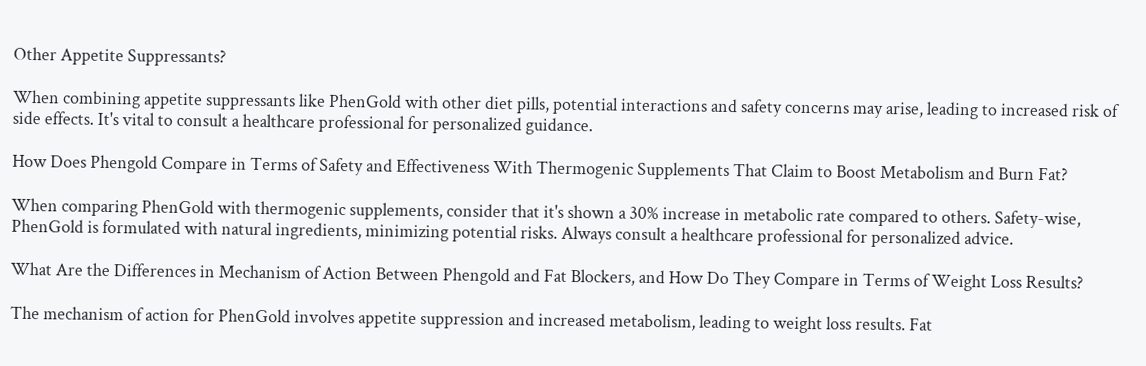Other Appetite Suppressants?

When combining appetite suppressants like PhenGold with other diet pills, potential interactions and safety concerns may arise, leading to increased risk of side effects. It's vital to consult a healthcare professional for personalized guidance.

How Does Phengold Compare in Terms of Safety and Effectiveness With Thermogenic Supplements That Claim to Boost Metabolism and Burn Fat?

When comparing PhenGold with thermogenic supplements, consider that it's shown a 30% increase in metabolic rate compared to others. Safety-wise, PhenGold is formulated with natural ingredients, minimizing potential risks. Always consult a healthcare professional for personalized advice.

What Are the Differences in Mechanism of Action Between Phengold and Fat Blockers, and How Do They Compare in Terms of Weight Loss Results?

The mechanism of action for PhenGold involves appetite suppression and increased metabolism, leading to weight loss results. Fat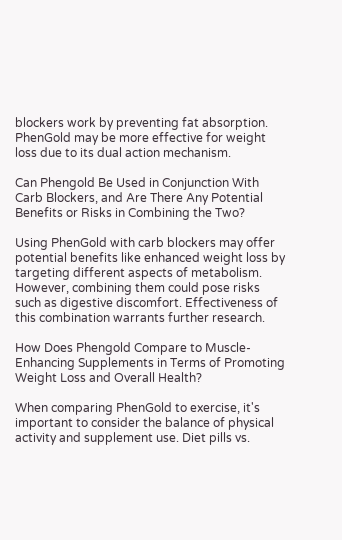blockers work by preventing fat absorption. PhenGold may be more effective for weight loss due to its dual action mechanism.

Can Phengold Be Used in Conjunction With Carb Blockers, and Are There Any Potential Benefits or Risks in Combining the Two?

Using PhenGold with carb blockers may offer potential benefits like enhanced weight loss by targeting different aspects of metabolism. However, combining them could pose risks such as digestive discomfort. Effectiveness of this combination warrants further research.

How Does Phengold Compare to Muscle-Enhancing Supplements in Terms of Promoting Weight Loss and Overall Health?

When comparing PhenGold to exercise, it's important to consider the balance of physical activity and supplement use. Diet pills vs.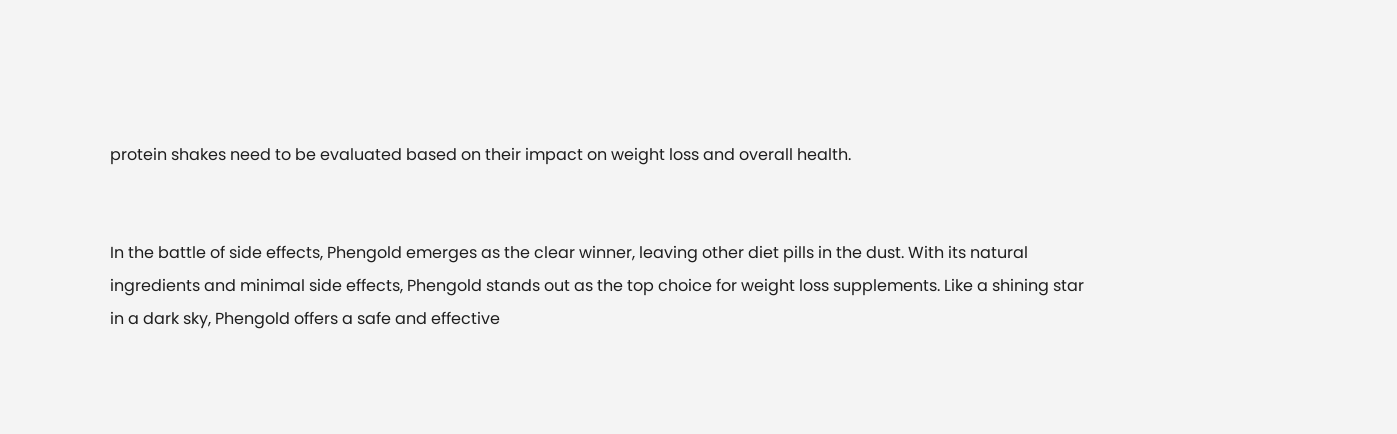protein shakes need to be evaluated based on their impact on weight loss and overall health.


In the battle of side effects, Phengold emerges as the clear winner, leaving other diet pills in the dust. With its natural ingredients and minimal side effects, Phengold stands out as the top choice for weight loss supplements. Like a shining star in a dark sky, Phengold offers a safe and effective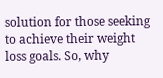solution for those seeking to achieve their weight loss goals. So, why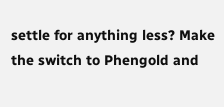settle for anything less? Make the switch to Phengold and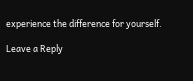experience the difference for yourself.

Leave a Reply